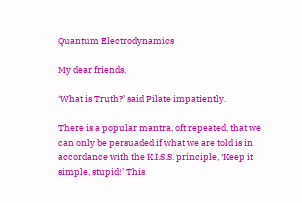Quantum Electrodynamics

My dear friends,

‘What is Truth?’ said Pilate impatiently.

There is a popular mantra, oft repeated, that we can only be persuaded if what we are told is in accordance with the K.I.S.S. principle, ‘Keep it simple, stupid!’ This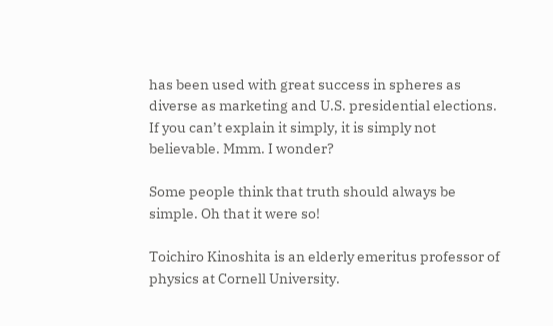has been used with great success in spheres as diverse as marketing and U.S. presidential elections. If you can’t explain it simply, it is simply not believable. Mmm. I wonder?

Some people think that truth should always be simple. Oh that it were so!

Toichiro Kinoshita is an elderly emeritus professor of physics at Cornell University.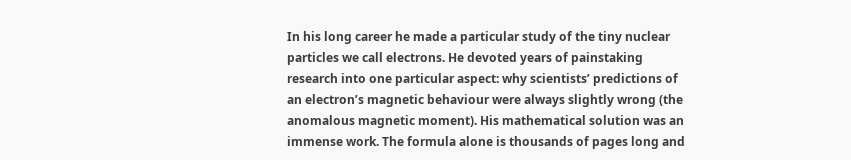In his long career he made a particular study of the tiny nuclear particles we call electrons. He devoted years of painstaking research into one particular aspect: why scientists’ predictions of an electron’s magnetic behaviour were always slightly wrong (the anomalous magnetic moment). His mathematical solution was an immense work. The formula alone is thousands of pages long and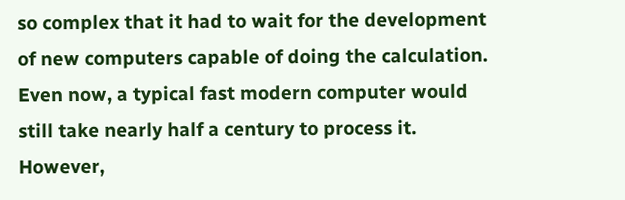so complex that it had to wait for the development of new computers capable of doing the calculation. Even now, a typical fast modern computer would still take nearly half a century to process it. However,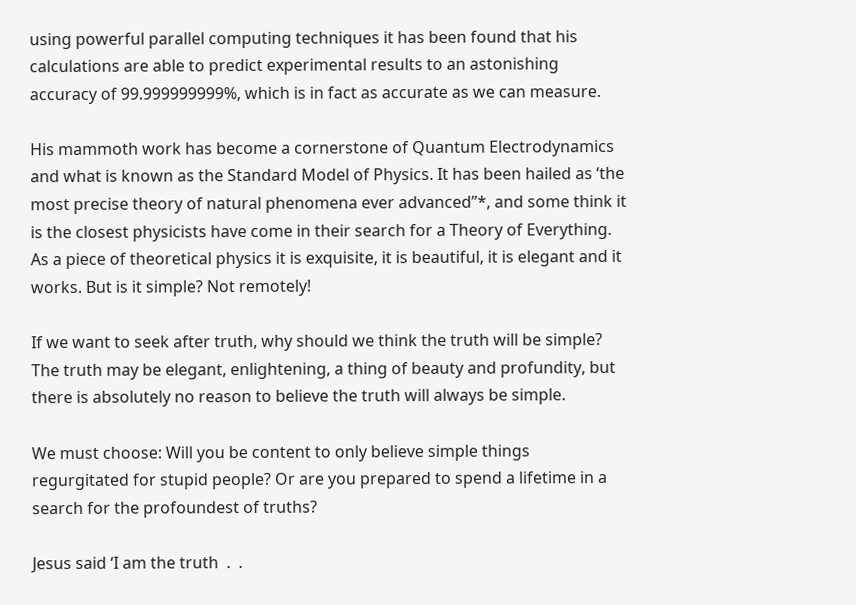using powerful parallel computing techniques it has been found that his calculations are able to predict experimental results to an astonishing accuracy of 99.999999999%, which is in fact as accurate as we can measure.

His mammoth work has become a cornerstone of Quantum Electrodynamics and what is known as the Standard Model of Physics. It has been hailed as ‘the most precise theory of natural phenomena ever advanced”*, and some think it is the closest physicists have come in their search for a Theory of Everything. As a piece of theoretical physics it is exquisite, it is beautiful, it is elegant and it works. But is it simple? Not remotely!

If we want to seek after truth, why should we think the truth will be simple? The truth may be elegant, enlightening, a thing of beauty and profundity, but there is absolutely no reason to believe the truth will always be simple.

We must choose: Will you be content to only believe simple things regurgitated for stupid people? Or are you prepared to spend a lifetime in a search for the profoundest of truths?

Jesus said ‘I am the truth  .  .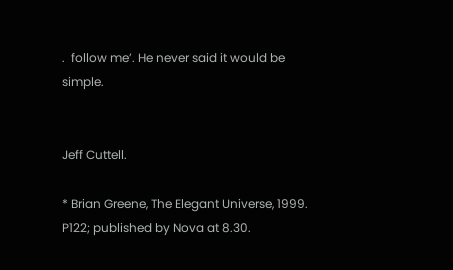.  follow me’. He never said it would be simple.


Jeff Cuttell.

* Brian Greene, The Elegant Universe, 1999. P122; published by Nova at 8.30.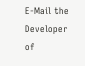E-Mail the Developer of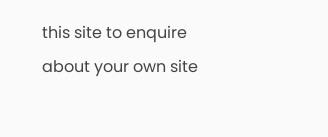this site to enquire about your own site